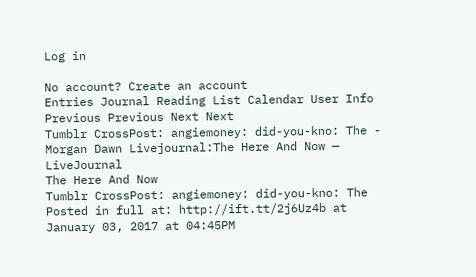Log in

No account? Create an account
Entries Journal Reading List Calendar User Info Previous Previous Next Next
Tumblr CrossPost: angiemoney: did-you-kno: The - Morgan Dawn Livejournal:The Here And Now — LiveJournal
The Here And Now
Tumblr CrossPost: angiemoney: did-you-kno: The
Posted in full at: http://ift.tt/2j6Uz4b at January 03, 2017 at 04:45PM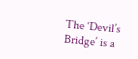The ‘Devil’s Bridge’ is a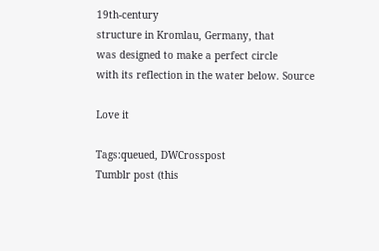19th-century
structure in Kromlau, Germany, that
was designed to make a perfect circle
with its reflection in the water below. Source

Love it

Tags:queued, DWCrosspost
Tumblr post (this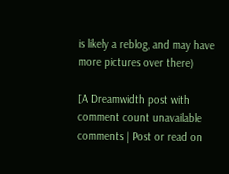is likely a reblog, and may have more pictures over there)

[A Dreamwidth post with comment count unavailable comments | Post or read on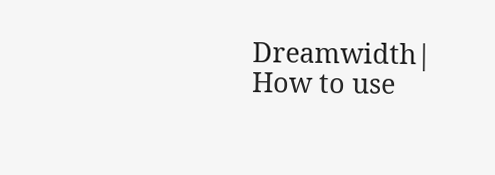Dreamwidth| How to use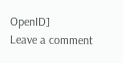OpenID]
Leave a comment